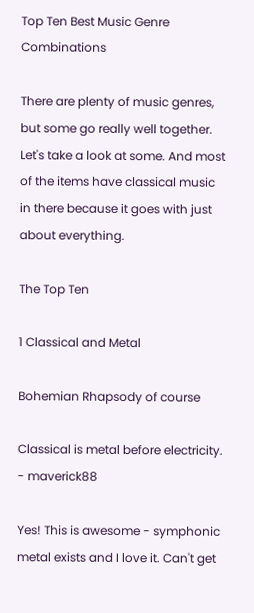Top Ten Best Music Genre Combinations

There are plenty of music genres, but some go really well together. Let's take a look at some. And most of the items have classical music in there because it goes with just about everything.

The Top Ten

1 Classical and Metal

Bohemian Rhapsody of course

Classical is metal before electricity. - maverick88

Yes! This is awesome - symphonic metal exists and I love it. Can't get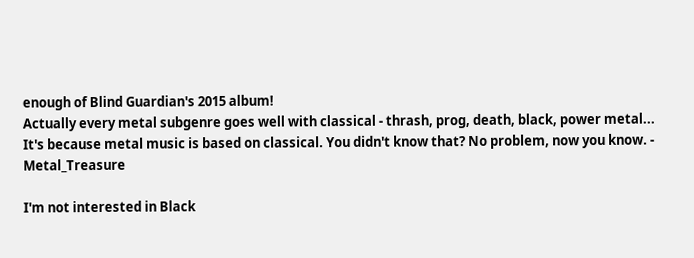enough of Blind Guardian's 2015 album!
Actually every metal subgenre goes well with classical - thrash, prog, death, black, power metal...
It's because metal music is based on classical. You didn't know that? No problem, now you know. - Metal_Treasure

I'm not interested in Black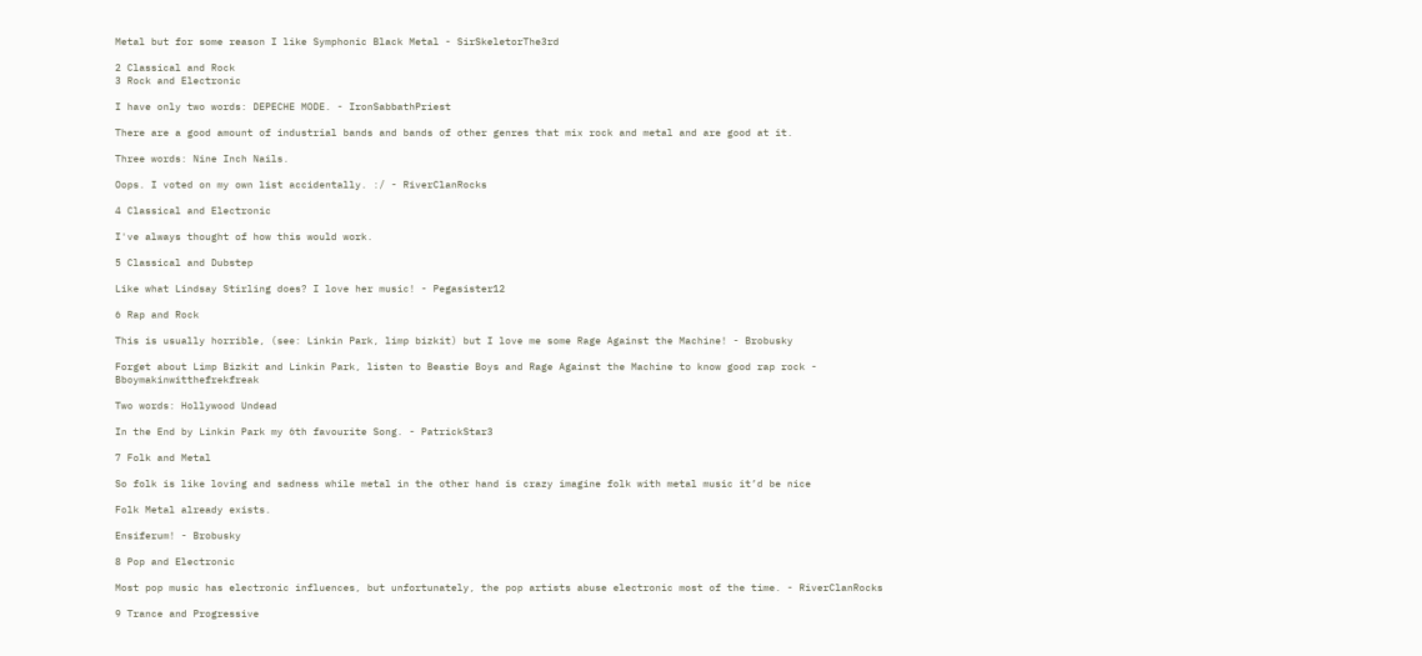Metal but for some reason I like Symphonic Black Metal - SirSkeletorThe3rd

2 Classical and Rock
3 Rock and Electronic

I have only two words: DEPECHE MODE. - IronSabbathPriest

There are a good amount of industrial bands and bands of other genres that mix rock and metal and are good at it.

Three words: Nine Inch Nails.

Oops. I voted on my own list accidentally. :/ - RiverClanRocks

4 Classical and Electronic

I've always thought of how this would work.

5 Classical and Dubstep

Like what Lindsay Stirling does? I love her music! - Pegasister12

6 Rap and Rock

This is usually horrible, (see: Linkin Park, limp bizkit) but I love me some Rage Against the Machine! - Brobusky

Forget about Limp Bizkit and Linkin Park, listen to Beastie Boys and Rage Against the Machine to know good rap rock - Bboymakinwitthefrekfreak

Two words: Hollywood Undead

In the End by Linkin Park my 6th favourite Song. - PatrickStar3

7 Folk and Metal

So folk is like loving and sadness while metal in the other hand is crazy imagine folk with metal music it’d be nice

Folk Metal already exists.

Ensiferum! - Brobusky

8 Pop and Electronic

Most pop music has electronic influences, but unfortunately, the pop artists abuse electronic most of the time. - RiverClanRocks

9 Trance and Progressive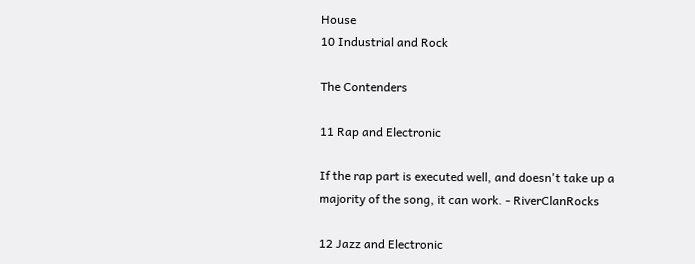House
10 Industrial and Rock

The Contenders

11 Rap and Electronic

If the rap part is executed well, and doesn't take up a majority of the song, it can work. - RiverClanRocks

12 Jazz and Electronic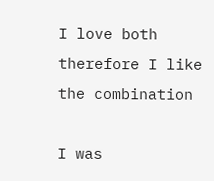I love both therefore I like the combination

I was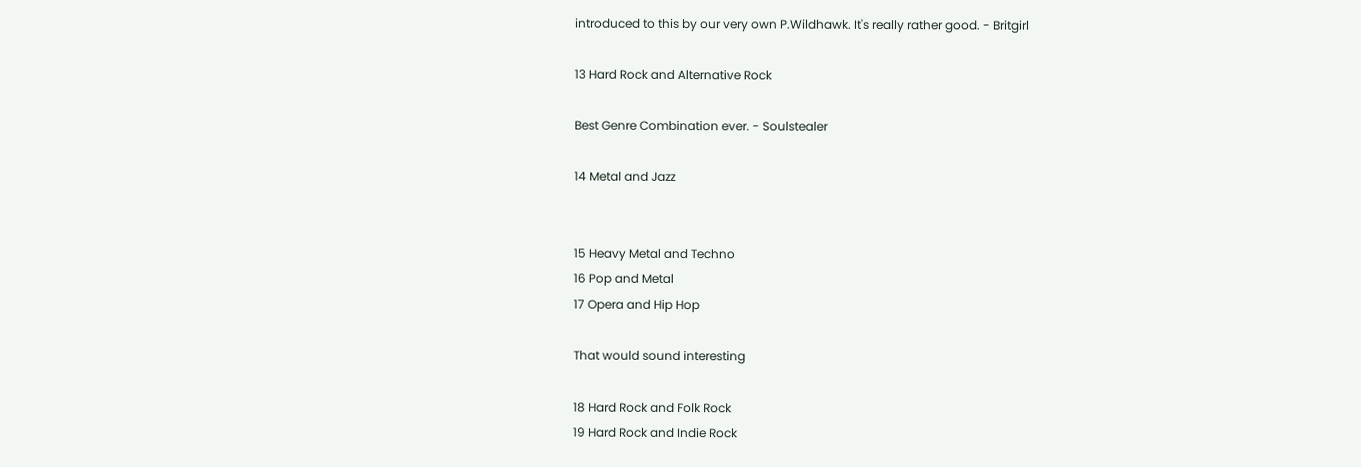introduced to this by our very own P.Wildhawk. It's really rather good. - Britgirl

13 Hard Rock and Alternative Rock

Best Genre Combination ever. - Soulstealer

14 Metal and Jazz


15 Heavy Metal and Techno
16 Pop and Metal
17 Opera and Hip Hop

That would sound interesting

18 Hard Rock and Folk Rock
19 Hard Rock and Indie Rock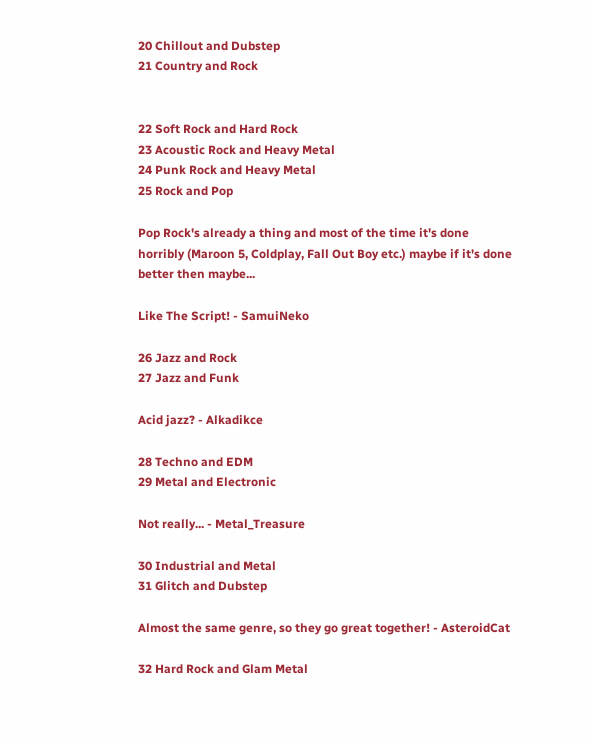20 Chillout and Dubstep
21 Country and Rock


22 Soft Rock and Hard Rock
23 Acoustic Rock and Heavy Metal
24 Punk Rock and Heavy Metal
25 Rock and Pop

Pop Rock's already a thing and most of the time it's done horribly (Maroon 5, Coldplay, Fall Out Boy etc.) maybe if it's done better then maybe...

Like The Script! - SamuiNeko

26 Jazz and Rock
27 Jazz and Funk

Acid jazz? - Alkadikce

28 Techno and EDM
29 Metal and Electronic

Not really... - Metal_Treasure

30 Industrial and Metal
31 Glitch and Dubstep

Almost the same genre, so they go great together! - AsteroidCat

32 Hard Rock and Glam Metal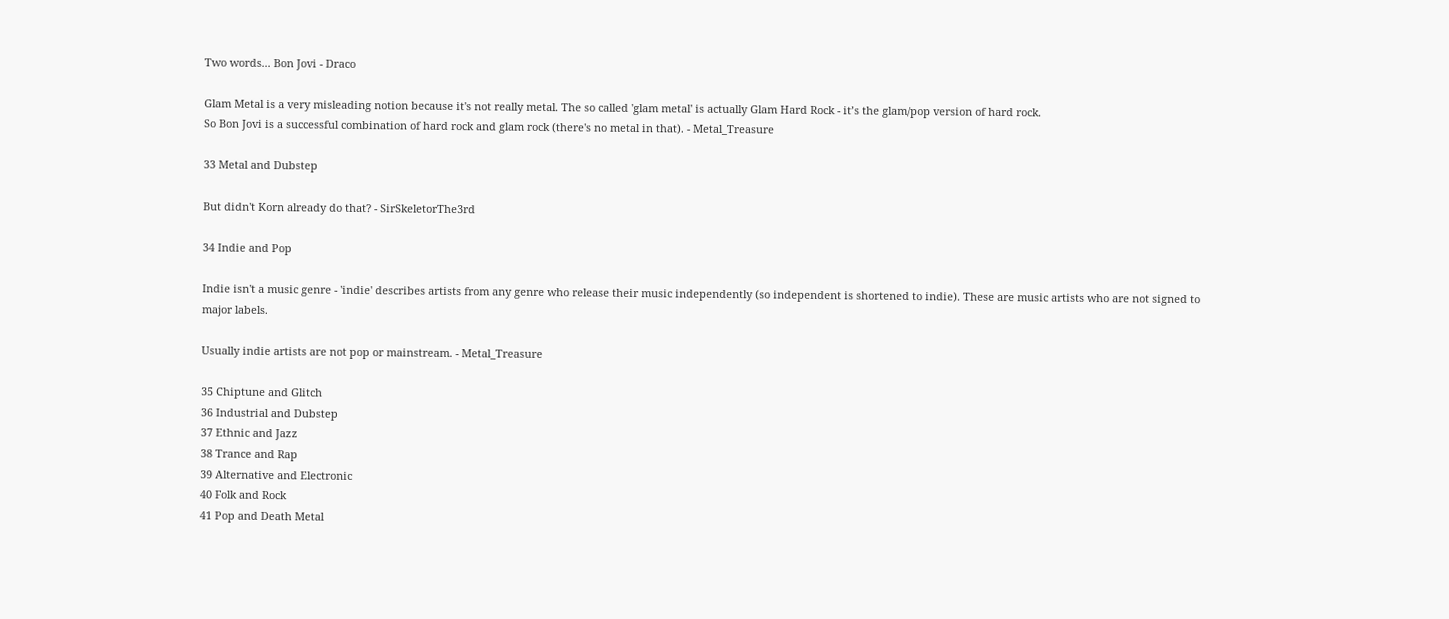Two words... Bon Jovi - Draco

Glam Metal is a very misleading notion because it's not really metal. The so called 'glam metal' is actually Glam Hard Rock - it’s the glam/pop version of hard rock.
So Bon Jovi is a successful combination of hard rock and glam rock (there's no metal in that). - Metal_Treasure

33 Metal and Dubstep

But didn't Korn already do that? - SirSkeletorThe3rd

34 Indie and Pop

Indie isn't a music genre - 'indie' describes artists from any genre who release their music independently (so independent is shortened to indie). These are music artists who are not signed to major labels.

Usually indie artists are not pop or mainstream. - Metal_Treasure

35 Chiptune and Glitch
36 Industrial and Dubstep
37 Ethnic and Jazz
38 Trance and Rap
39 Alternative and Electronic
40 Folk and Rock
41 Pop and Death Metal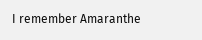I remember Amaranthe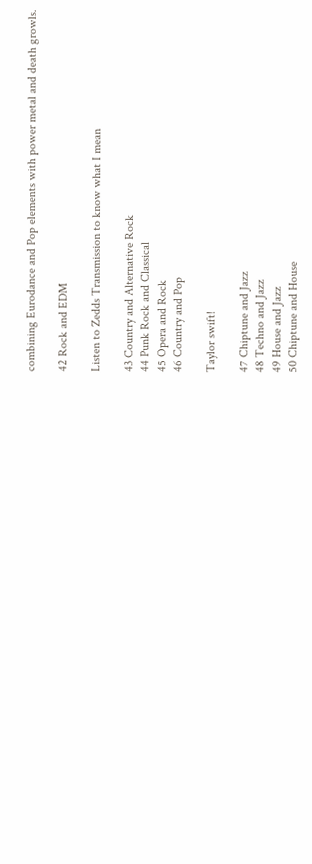combining Eurodance and Pop elements with power metal and death growls.

42 Rock and EDM

Listen to Zedds Transmission to know what I mean

43 Country and Alternative Rock
44 Punk Rock and Classical
45 Opera and Rock
46 Country and Pop

Taylor swift!

47 Chiptune and Jazz
48 Techno and Jazz
49 House and Jazz
50 Chiptune and House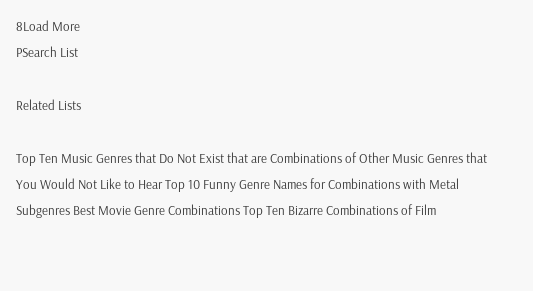8Load More
PSearch List

Related Lists

Top Ten Music Genres that Do Not Exist that are Combinations of Other Music Genres that You Would Not Like to Hear Top 10 Funny Genre Names for Combinations with Metal Subgenres Best Movie Genre Combinations Top Ten Bizarre Combinations of Film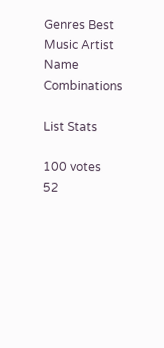Genres Best Music Artist Name Combinations

List Stats

100 votes
52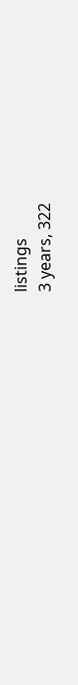listings
3 years, 322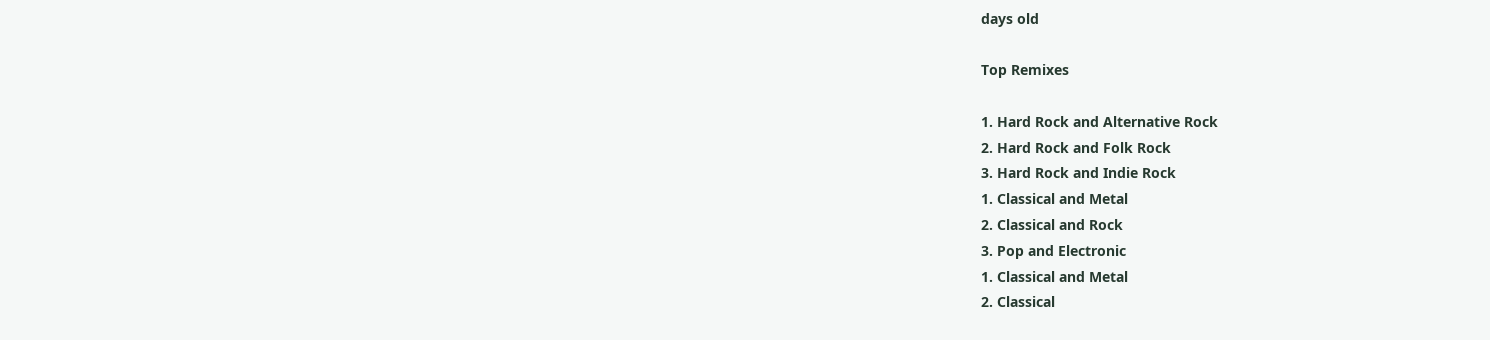days old

Top Remixes

1. Hard Rock and Alternative Rock
2. Hard Rock and Folk Rock
3. Hard Rock and Indie Rock
1. Classical and Metal
2. Classical and Rock
3. Pop and Electronic
1. Classical and Metal
2. Classical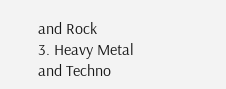and Rock
3. Heavy Metal and Techno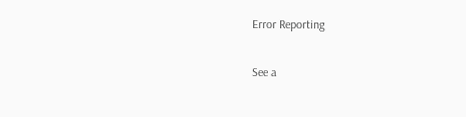Error Reporting

See a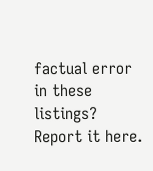factual error in these listings? Report it here.